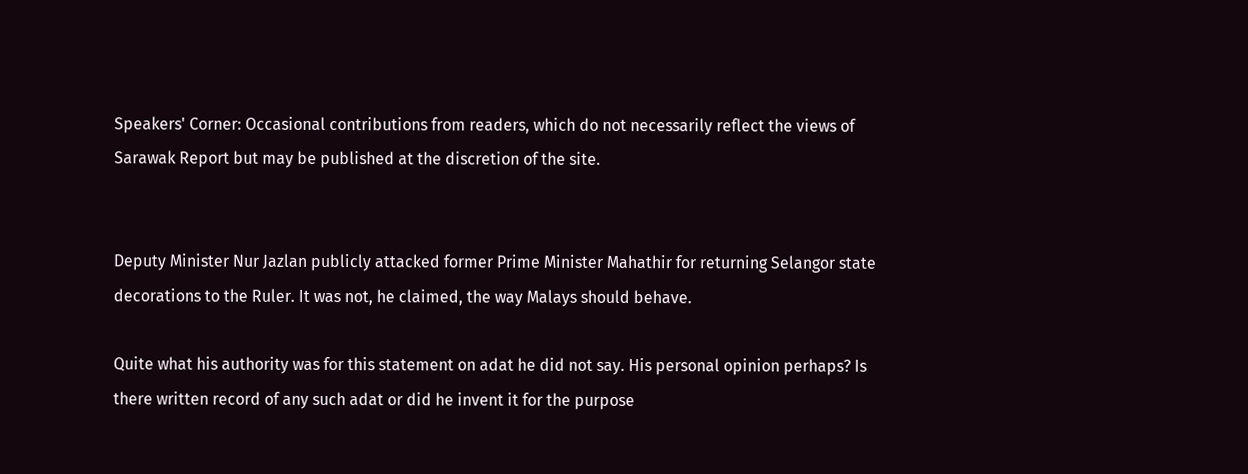Speakers' Corner: Occasional contributions from readers, which do not necessarily reflect the views of Sarawak Report but may be published at the discretion of the site.


Deputy Minister Nur Jazlan publicly attacked former Prime Minister Mahathir for returning Selangor state decorations to the Ruler. It was not, he claimed, the way Malays should behave.

Quite what his authority was for this statement on adat he did not say. His personal opinion perhaps? Is there written record of any such adat or did he invent it for the purpose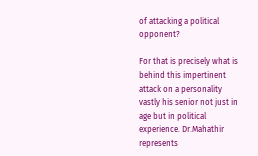of attacking a political opponent?

For that is precisely what is behind this impertinent attack on a personality vastly his senior not just in age but in political experience. Dr.Mahathir represents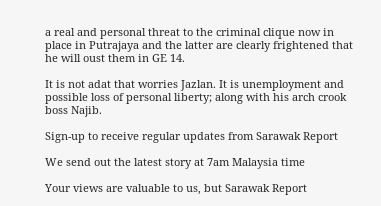a real and personal threat to the criminal clique now in place in Putrajaya and the latter are clearly frightened that he will oust them in GE 14.

It is not adat that worries Jazlan. It is unemployment and possible loss of personal liberty; along with his arch crook boss Najib.

Sign-up to receive regular updates from Sarawak Report

We send out the latest story at 7am Malaysia time

Your views are valuable to us, but Sarawak Report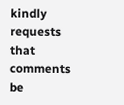kindly requests that comments be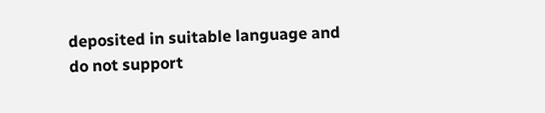deposited in suitable language and do not support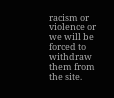racism or violence or we will be forced to withdraw them from the site.